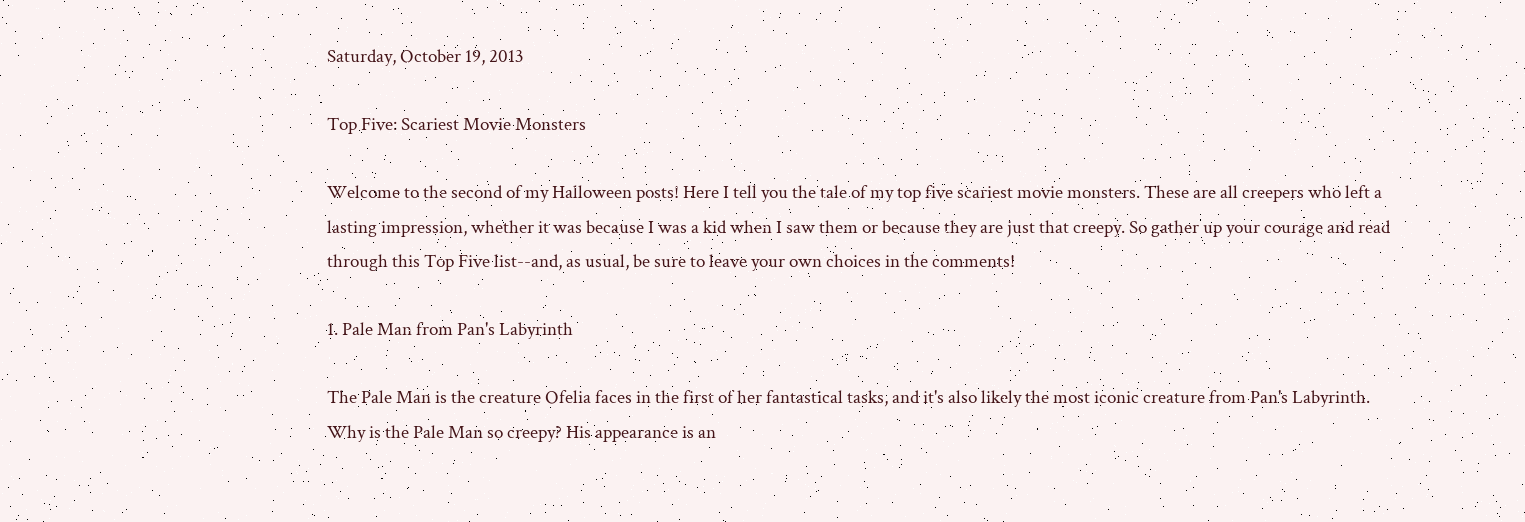Saturday, October 19, 2013

Top Five: Scariest Movie Monsters

Welcome to the second of my Halloween posts! Here I tell you the tale of my top five scariest movie monsters. These are all creepers who left a lasting impression, whether it was because I was a kid when I saw them or because they are just that creepy. So gather up your courage and read through this Top Five list--and, as usual, be sure to leave your own choices in the comments!

1. Pale Man from Pan's Labyrinth

The Pale Man is the creature Ofelia faces in the first of her fantastical tasks, and it's also likely the most iconic creature from Pan's Labyrinth. Why is the Pale Man so creepy? His appearance is an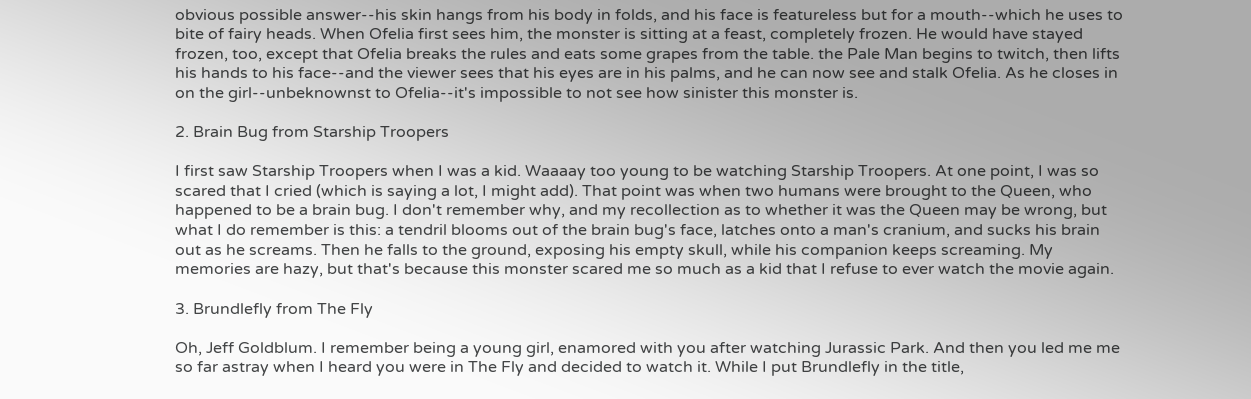obvious possible answer--his skin hangs from his body in folds, and his face is featureless but for a mouth--which he uses to bite of fairy heads. When Ofelia first sees him, the monster is sitting at a feast, completely frozen. He would have stayed frozen, too, except that Ofelia breaks the rules and eats some grapes from the table. the Pale Man begins to twitch, then lifts his hands to his face--and the viewer sees that his eyes are in his palms, and he can now see and stalk Ofelia. As he closes in on the girl--unbeknownst to Ofelia--it's impossible to not see how sinister this monster is.

2. Brain Bug from Starship Troopers

I first saw Starship Troopers when I was a kid. Waaaay too young to be watching Starship Troopers. At one point, I was so scared that I cried (which is saying a lot, I might add). That point was when two humans were brought to the Queen, who happened to be a brain bug. I don't remember why, and my recollection as to whether it was the Queen may be wrong, but what I do remember is this: a tendril blooms out of the brain bug's face, latches onto a man's cranium, and sucks his brain out as he screams. Then he falls to the ground, exposing his empty skull, while his companion keeps screaming. My memories are hazy, but that's because this monster scared me so much as a kid that I refuse to ever watch the movie again.

3. Brundlefly from The Fly

Oh, Jeff Goldblum. I remember being a young girl, enamored with you after watching Jurassic Park. And then you led me me so far astray when I heard you were in The Fly and decided to watch it. While I put Brundlefly in the title,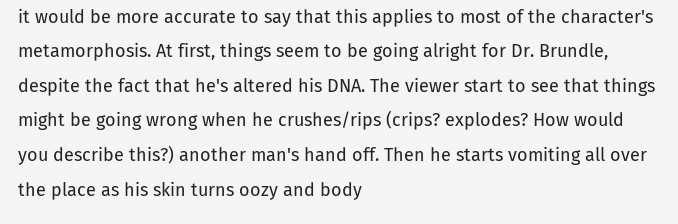it would be more accurate to say that this applies to most of the character's metamorphosis. At first, things seem to be going alright for Dr. Brundle, despite the fact that he's altered his DNA. The viewer start to see that things might be going wrong when he crushes/rips (crips? explodes? How would you describe this?) another man's hand off. Then he starts vomiting all over the place as his skin turns oozy and body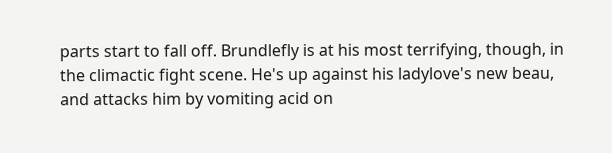parts start to fall off. Brundlefly is at his most terrifying, though, in the climactic fight scene. He's up against his ladylove's new beau, and attacks him by vomiting acid on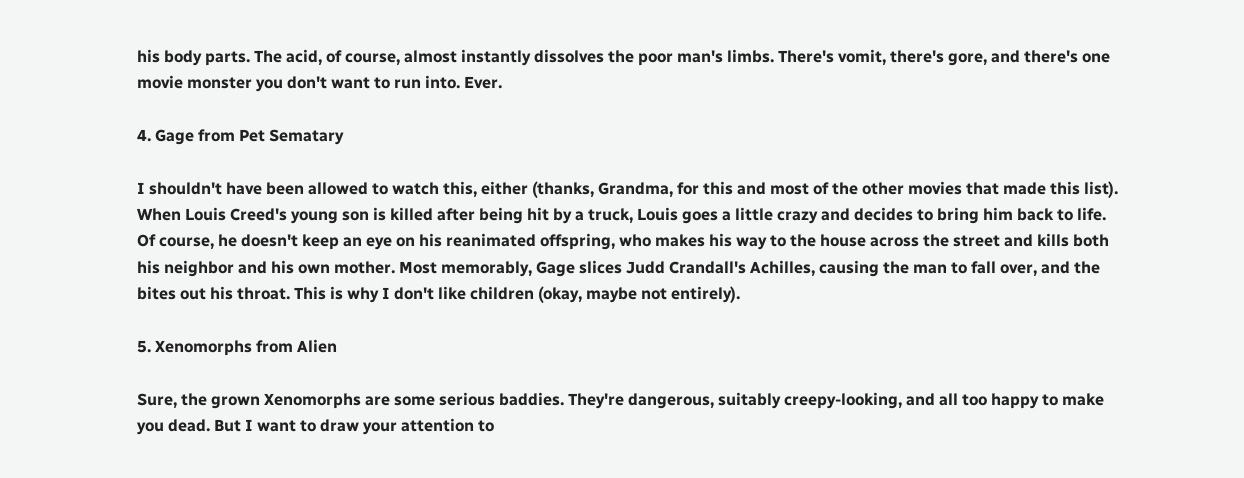his body parts. The acid, of course, almost instantly dissolves the poor man's limbs. There's vomit, there's gore, and there's one movie monster you don't want to run into. Ever.

4. Gage from Pet Sematary

I shouldn't have been allowed to watch this, either (thanks, Grandma, for this and most of the other movies that made this list). When Louis Creed's young son is killed after being hit by a truck, Louis goes a little crazy and decides to bring him back to life. Of course, he doesn't keep an eye on his reanimated offspring, who makes his way to the house across the street and kills both his neighbor and his own mother. Most memorably, Gage slices Judd Crandall's Achilles, causing the man to fall over, and the bites out his throat. This is why I don't like children (okay, maybe not entirely).

5. Xenomorphs from Alien

Sure, the grown Xenomorphs are some serious baddies. They're dangerous, suitably creepy-looking, and all too happy to make you dead. But I want to draw your attention to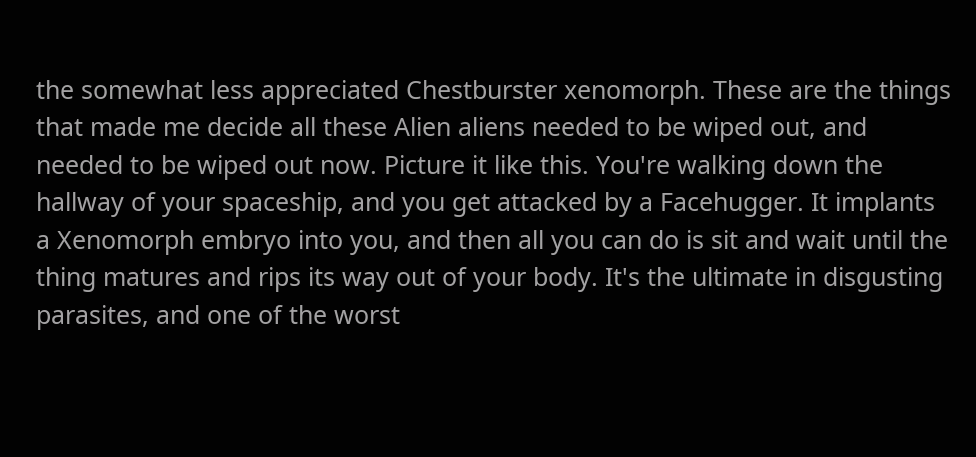the somewhat less appreciated Chestburster xenomorph. These are the things that made me decide all these Alien aliens needed to be wiped out, and needed to be wiped out now. Picture it like this. You're walking down the hallway of your spaceship, and you get attacked by a Facehugger. It implants a Xenomorph embryo into you, and then all you can do is sit and wait until the thing matures and rips its way out of your body. It's the ultimate in disgusting parasites, and one of the worst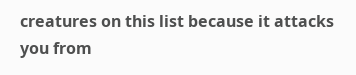creatures on this list because it attacks you from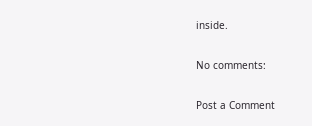inside.

No comments:

Post a Comment